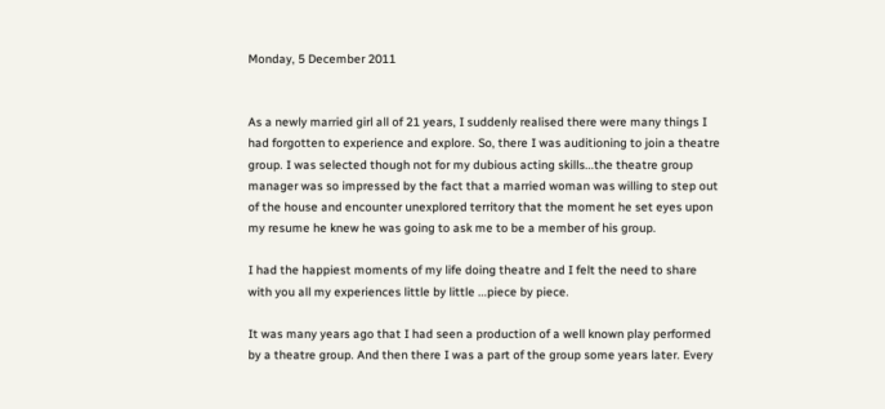Monday, 5 December 2011


As a newly married girl all of 21 years, I suddenly realised there were many things I had forgotten to experience and explore. So, there I was auditioning to join a theatre group. I was selected though not for my dubious acting skills...the theatre group manager was so impressed by the fact that a married woman was willing to step out of the house and encounter unexplored territory that the moment he set eyes upon my resume he knew he was going to ask me to be a member of his group.

I had the happiest moments of my life doing theatre and I felt the need to share with you all my experiences little by little ...piece by piece.

It was many years ago that I had seen a production of a well known play performed by a theatre group. And then there I was a part of the group some years later. Every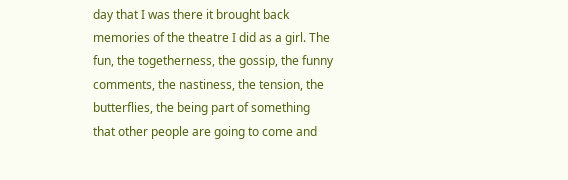day that I was there it brought back memories of the theatre I did as a girl. The fun, the togetherness, the gossip, the funny comments, the nastiness, the tension, the butterflies, the being part of something that other people are going to come and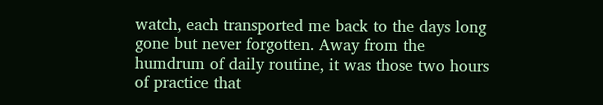watch, each transported me back to the days long gone but never forgotten. Away from the humdrum of daily routine, it was those two hours of practice that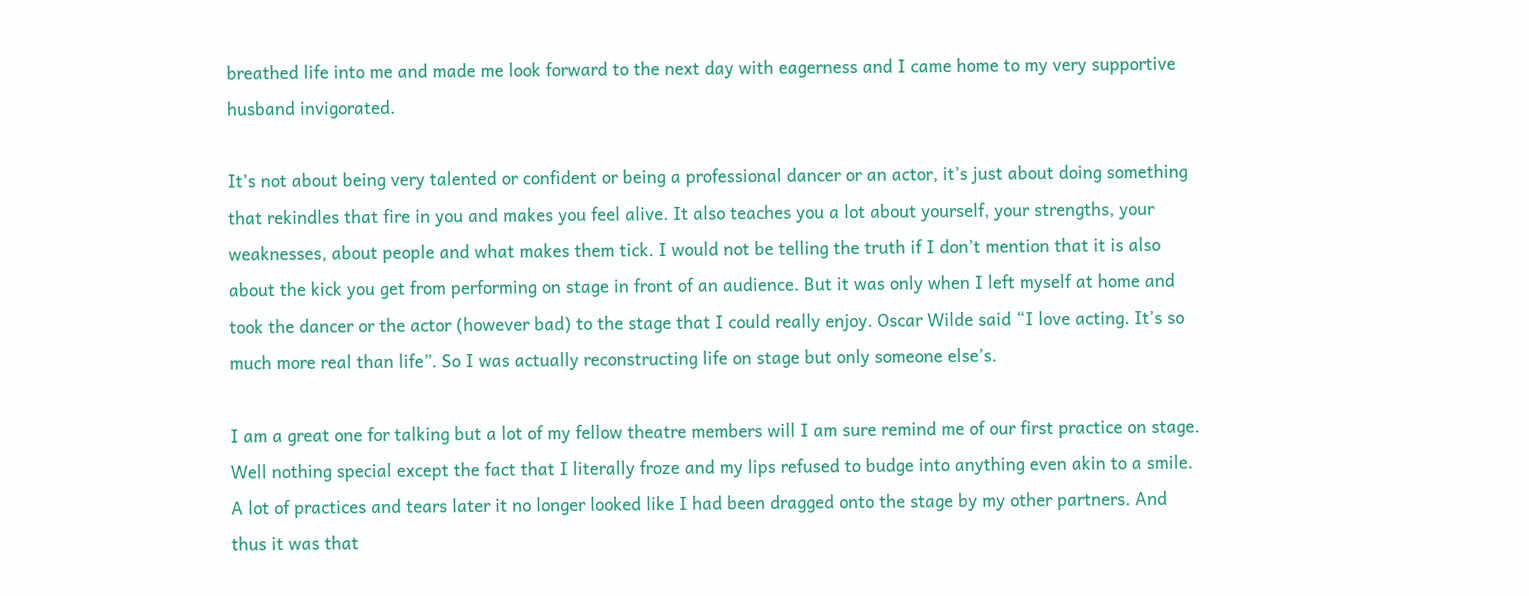breathed life into me and made me look forward to the next day with eagerness and I came home to my very supportive husband invigorated.

It’s not about being very talented or confident or being a professional dancer or an actor, it’s just about doing something that rekindles that fire in you and makes you feel alive. It also teaches you a lot about yourself, your strengths, your weaknesses, about people and what makes them tick. I would not be telling the truth if I don’t mention that it is also about the kick you get from performing on stage in front of an audience. But it was only when I left myself at home and took the dancer or the actor (however bad) to the stage that I could really enjoy. Oscar Wilde said “I love acting. It’s so much more real than life”. So I was actually reconstructing life on stage but only someone else’s.

I am a great one for talking but a lot of my fellow theatre members will I am sure remind me of our first practice on stage. Well nothing special except the fact that I literally froze and my lips refused to budge into anything even akin to a smile. A lot of practices and tears later it no longer looked like I had been dragged onto the stage by my other partners. And thus it was that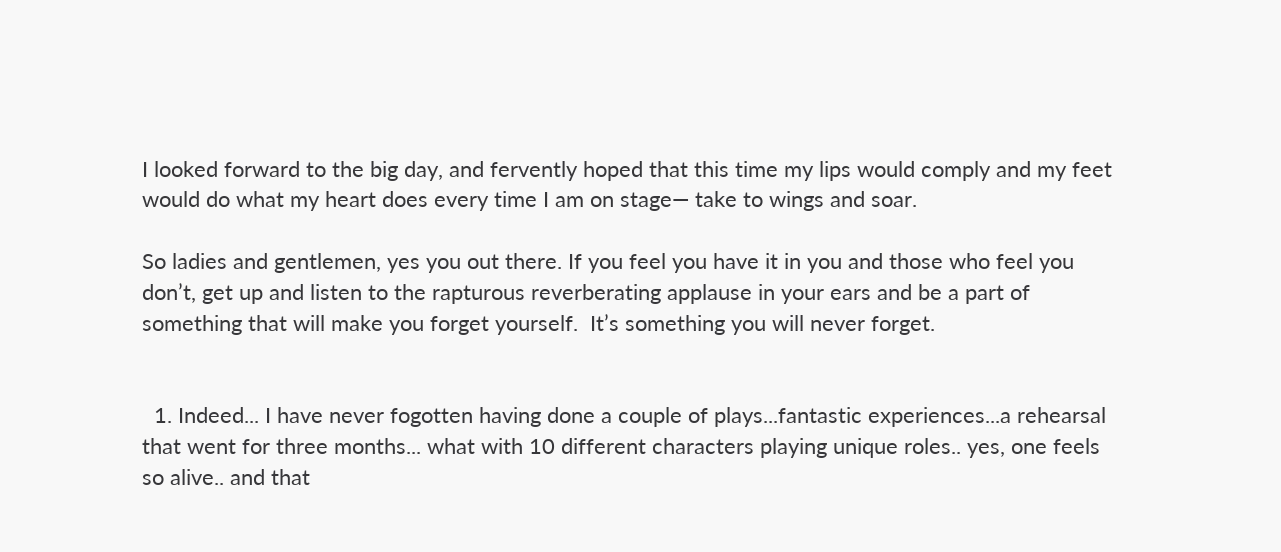I looked forward to the big day, and fervently hoped that this time my lips would comply and my feet would do what my heart does every time I am on stage— take to wings and soar.

So ladies and gentlemen, yes you out there. If you feel you have it in you and those who feel you don’t, get up and listen to the rapturous reverberating applause in your ears and be a part of something that will make you forget yourself.  It’s something you will never forget.


  1. Indeed... I have never fogotten having done a couple of plays...fantastic experiences...a rehearsal that went for three months... what with 10 different characters playing unique roles.. yes, one feels so alive.. and that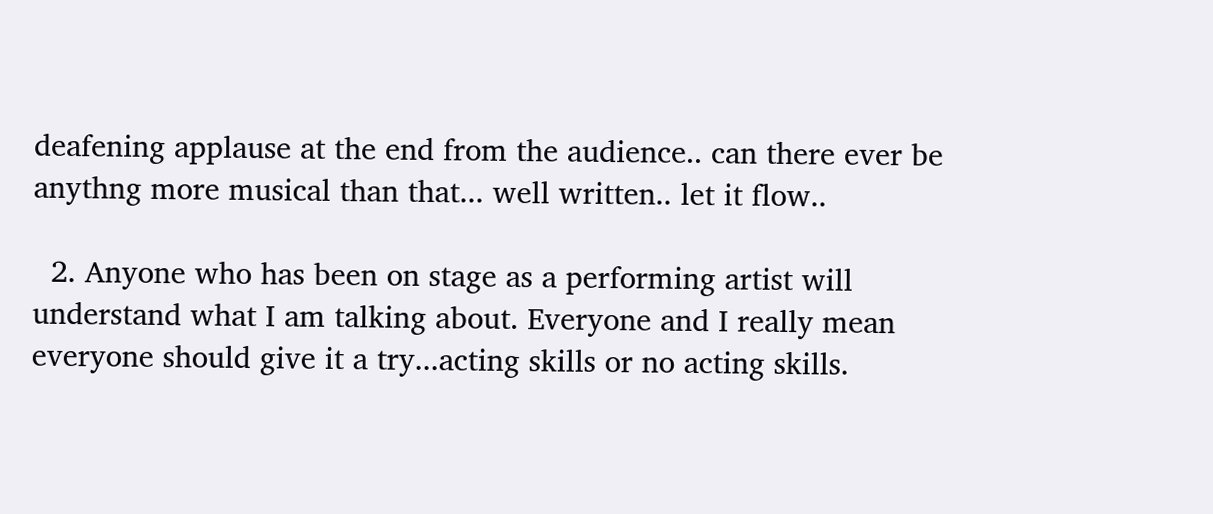deafening applause at the end from the audience.. can there ever be anythng more musical than that... well written.. let it flow..

  2. Anyone who has been on stage as a performing artist will understand what I am talking about. Everyone and I really mean everyone should give it a try...acting skills or no acting skills.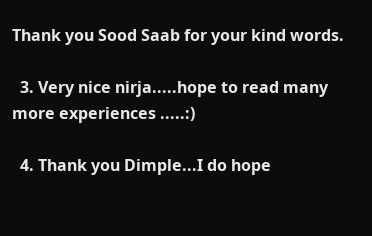Thank you Sood Saab for your kind words.

  3. Very nice nirja.....hope to read many more experiences .....:)

  4. Thank you Dimple...I do hope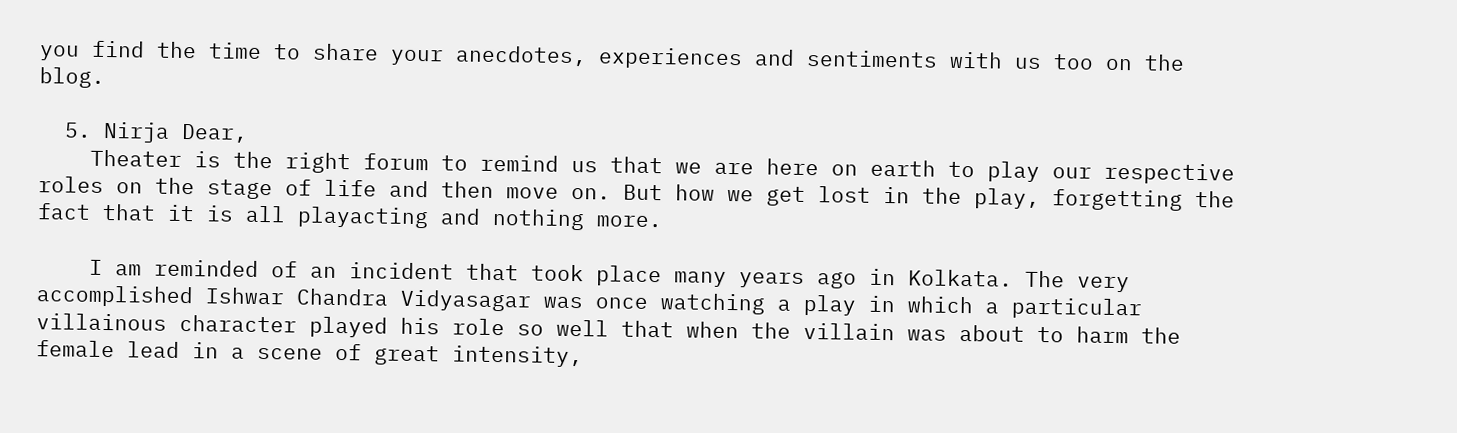you find the time to share your anecdotes, experiences and sentiments with us too on the blog.

  5. Nirja Dear,
    Theater is the right forum to remind us that we are here on earth to play our respective roles on the stage of life and then move on. But how we get lost in the play, forgetting the fact that it is all playacting and nothing more.

    I am reminded of an incident that took place many years ago in Kolkata. The very accomplished Ishwar Chandra Vidyasagar was once watching a play in which a particular villainous character played his role so well that when the villain was about to harm the female lead in a scene of great intensity,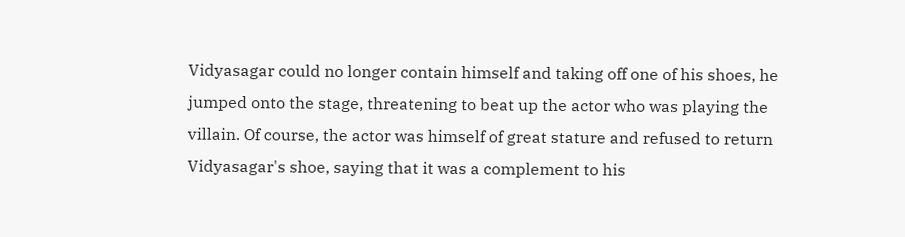Vidyasagar could no longer contain himself and taking off one of his shoes, he jumped onto the stage, threatening to beat up the actor who was playing the villain. Of course, the actor was himself of great stature and refused to return Vidyasagar's shoe, saying that it was a complement to his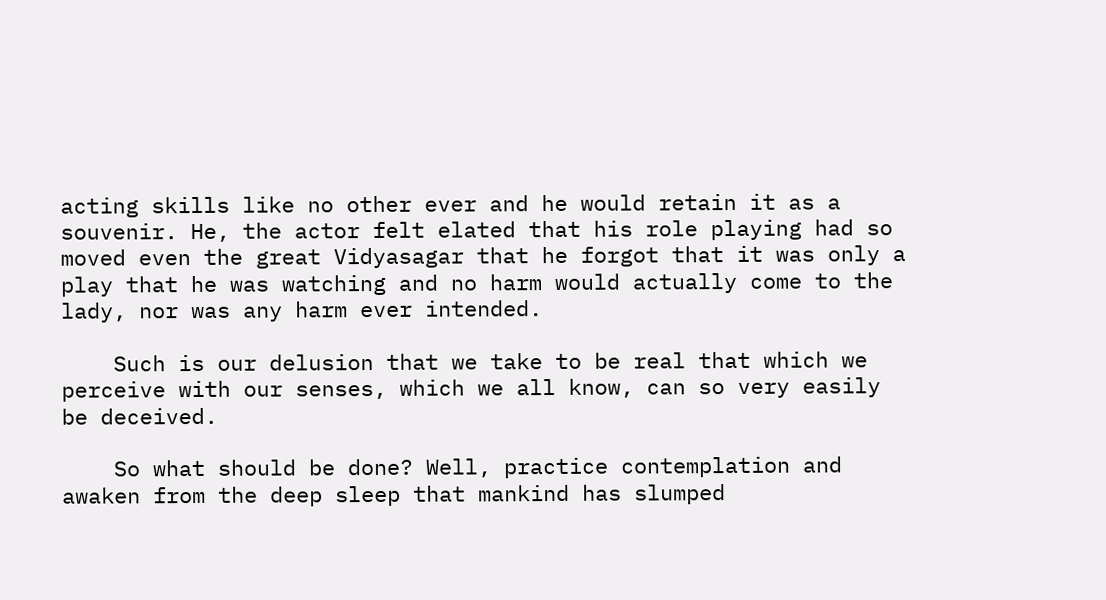acting skills like no other ever and he would retain it as a souvenir. He, the actor felt elated that his role playing had so moved even the great Vidyasagar that he forgot that it was only a play that he was watching and no harm would actually come to the lady, nor was any harm ever intended.

    Such is our delusion that we take to be real that which we perceive with our senses, which we all know, can so very easily be deceived.

    So what should be done? Well, practice contemplation and awaken from the deep sleep that mankind has slumped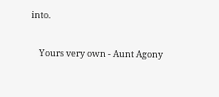into.

    Yours very own - Aunt Agony